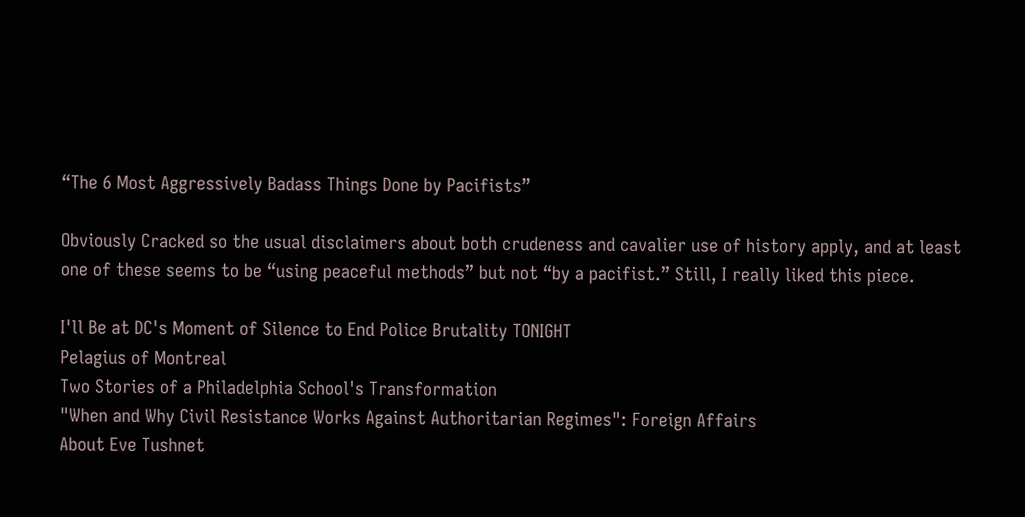“The 6 Most Aggressively Badass Things Done by Pacifists”

Obviously Cracked so the usual disclaimers about both crudeness and cavalier use of history apply, and at least one of these seems to be “using peaceful methods” but not “by a pacifist.” Still, I really liked this piece.

I'll Be at DC's Moment of Silence to End Police Brutality TONIGHT
Pelagius of Montreal
Two Stories of a Philadelphia School's Transformation
"When and Why Civil Resistance Works Against Authoritarian Regimes": Foreign Affairs
About Eve Tushnet